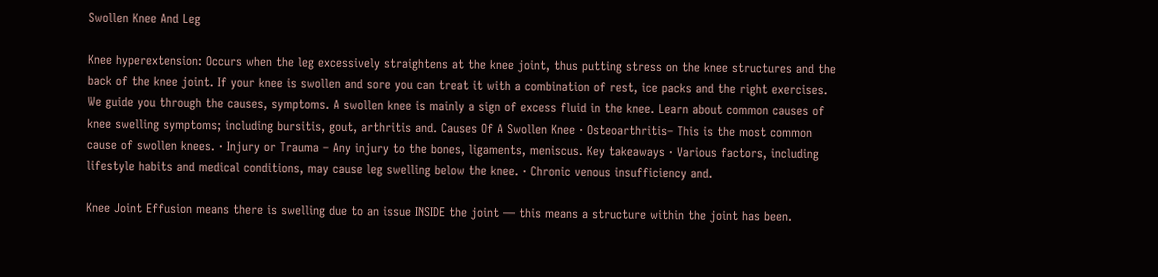Swollen Knee And Leg

Knee hyperextension: Occurs when the leg excessively straightens at the knee joint, thus putting stress on the knee structures and the back of the knee joint. If your knee is swollen and sore you can treat it with a combination of rest, ice packs and the right exercises. We guide you through the causes, symptoms. A swollen knee is mainly a sign of excess fluid in the knee. Learn about common causes of knee swelling symptoms; including bursitis, gout, arthritis and. Causes Of A Swollen Knee · Osteoarthritis– This is the most common cause of swollen knees. · Injury or Trauma – Any injury to the bones, ligaments, meniscus. Key takeaways · Various factors, including lifestyle habits and medical conditions, may cause leg swelling below the knee. · Chronic venous insufficiency and.

Knee Joint Effusion means there is swelling due to an issue INSIDE the joint — this means a structure within the joint has been.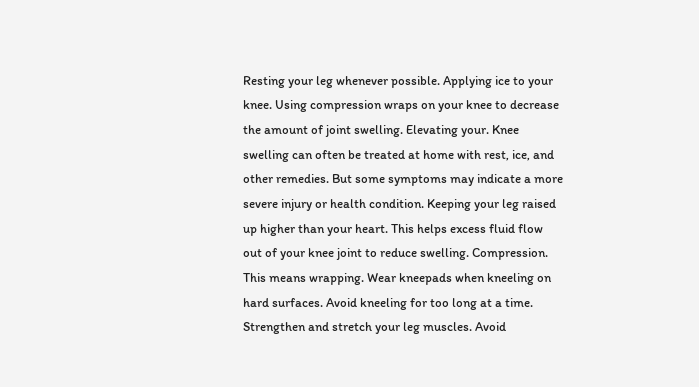Resting your leg whenever possible. Applying ice to your knee. Using compression wraps on your knee to decrease the amount of joint swelling. Elevating your. Knee swelling can often be treated at home with rest, ice, and other remedies. But some symptoms may indicate a more severe injury or health condition. Keeping your leg raised up higher than your heart. This helps excess fluid flow out of your knee joint to reduce swelling. Compression. This means wrapping. Wear kneepads when kneeling on hard surfaces. Avoid kneeling for too long at a time. Strengthen and stretch your leg muscles. Avoid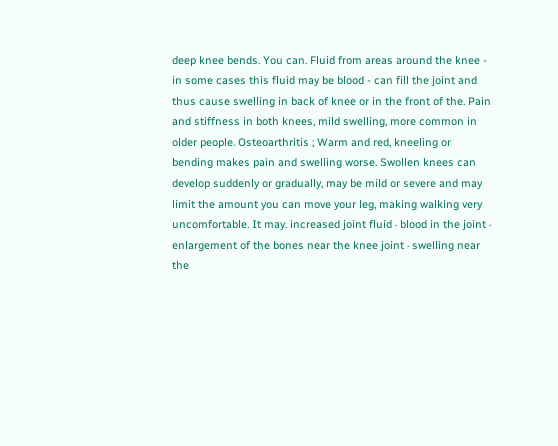deep knee bends. You can. Fluid from areas around the knee - in some cases this fluid may be blood - can fill the joint and thus cause swelling in back of knee or in the front of the. Pain and stiffness in both knees, mild swelling, more common in older people. Osteoarthritis ; Warm and red, kneeling or bending makes pain and swelling worse. Swollen knees can develop suddenly or gradually, may be mild or severe and may limit the amount you can move your leg, making walking very uncomfortable. It may. increased joint fluid · blood in the joint · enlargement of the bones near the knee joint · swelling near the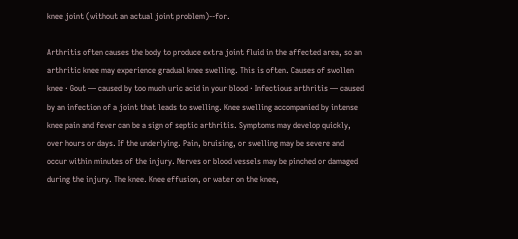knee joint (without an actual joint problem)--for.

Arthritis often causes the body to produce extra joint fluid in the affected area, so an arthritic knee may experience gradual knee swelling. This is often. Causes of swollen knee · Gout — caused by too much uric acid in your blood · Infectious arthritis — caused by an infection of a joint that leads to swelling. Knee swelling accompanied by intense knee pain and fever can be a sign of septic arthritis. Symptoms may develop quickly, over hours or days. If the underlying. Pain, bruising, or swelling may be severe and occur within minutes of the injury. Nerves or blood vessels may be pinched or damaged during the injury. The knee. Knee effusion, or water on the knee,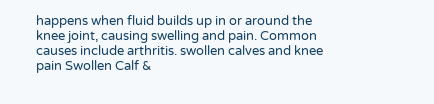happens when fluid builds up in or around the knee joint, causing swelling and pain. Common causes include arthritis. swollen calves and knee pain Swollen Calf &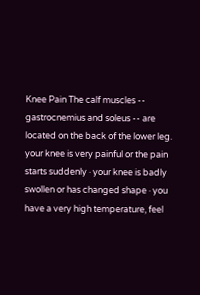Knee Pain The calf muscles -- gastrocnemius and soleus -- are located on the back of the lower leg. your knee is very painful or the pain starts suddenly · your knee is badly swollen or has changed shape · you have a very high temperature, feel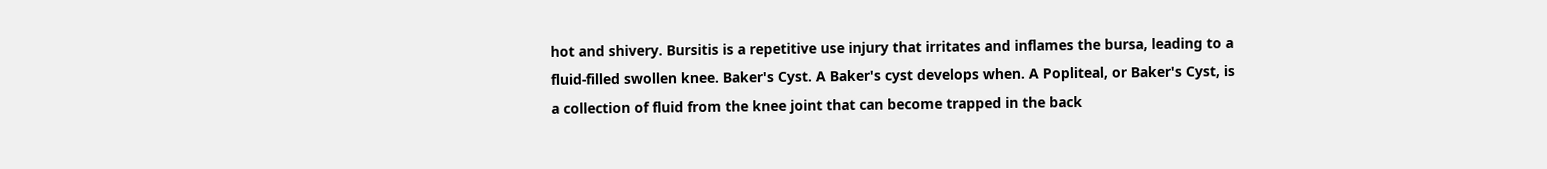hot and shivery. Bursitis is a repetitive use injury that irritates and inflames the bursa, leading to a fluid-filled swollen knee. Baker's Cyst. A Baker's cyst develops when. A Popliteal, or Baker's Cyst, is a collection of fluid from the knee joint that can become trapped in the back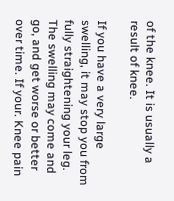of the knee. It is usually a result of knee.

If you have a very large swelling, it may stop you from fully straightening your leg. The swelling may come and go, and get worse or better over time. If your. Knee pain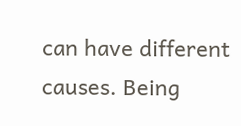can have different causes. Being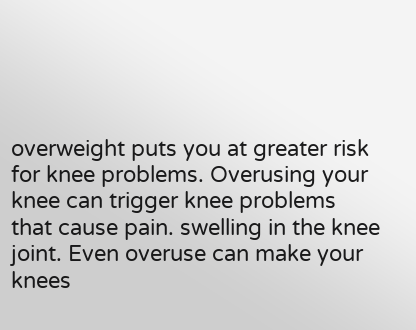overweight puts you at greater risk for knee problems. Overusing your knee can trigger knee problems that cause pain. swelling in the knee joint. Even overuse can make your knees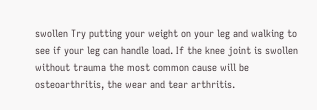swollen Try putting your weight on your leg and walking to see if your leg can handle load. If the knee joint is swollen without trauma the most common cause will be osteoarthritis, the wear and tear arthritis.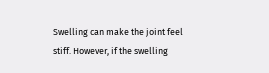Swelling can make the joint feel stiff. However, if the swelling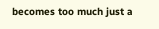becomes too much just a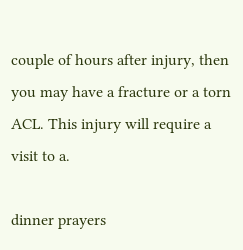couple of hours after injury, then you may have a fracture or a torn ACL. This injury will require a visit to a.

dinner prayers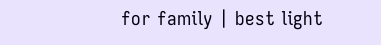for family | best light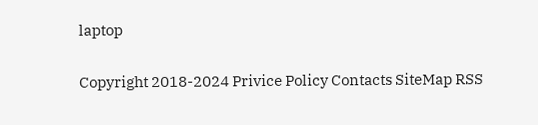laptop

Copyright 2018-2024 Privice Policy Contacts SiteMap RSS